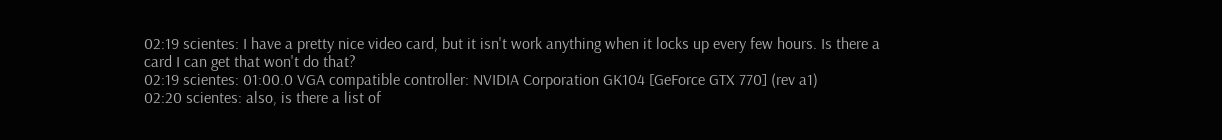02:19 scientes: I have a pretty nice video card, but it isn't work anything when it locks up every few hours. Is there a card I can get that won't do that?
02:19 scientes: 01:00.0 VGA compatible controller: NVIDIA Corporation GK104 [GeForce GTX 770] (rev a1)
02:20 scientes: also, is there a list of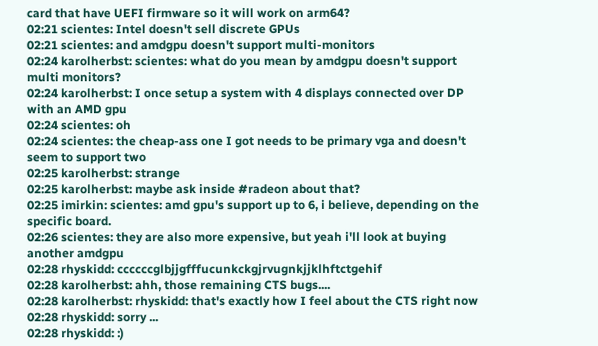card that have UEFI firmware so it will work on arm64?
02:21 scientes: Intel doesn't sell discrete GPUs
02:21 scientes: and amdgpu doesn't support multi-monitors
02:24 karolherbst: scientes: what do you mean by amdgpu doesn't support multi monitors?
02:24 karolherbst: I once setup a system with 4 displays connected over DP with an AMD gpu
02:24 scientes: oh
02:24 scientes: the cheap-ass one I got needs to be primary vga and doesn't seem to support two
02:25 karolherbst: strange
02:25 karolherbst: maybe ask inside #radeon about that?
02:25 imirkin: scientes: amd gpu's support up to 6, i believe, depending on the specific board.
02:26 scientes: they are also more expensive, but yeah i'll look at buying another amdgpu
02:28 rhyskidd: ccccccglbjjgfffucunkckgjrvugnkjjklhftctgehif
02:28 karolherbst: ahh, those remaining CTS bugs....
02:28 karolherbst: rhyskidd: that's exactly how I feel about the CTS right now
02:28 rhyskidd: sorry ...
02:28 rhyskidd: :)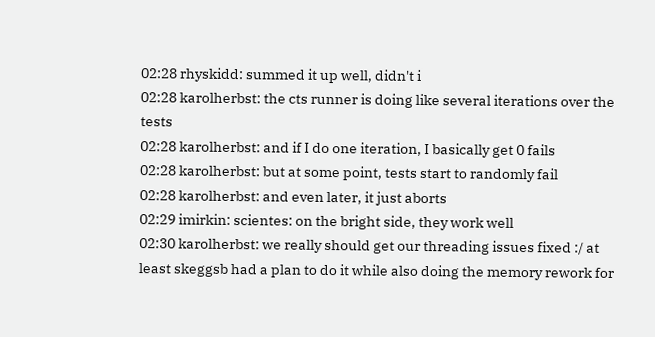02:28 rhyskidd: summed it up well, didn't i
02:28 karolherbst: the cts runner is doing like several iterations over the tests
02:28 karolherbst: and if I do one iteration, I basically get 0 fails
02:28 karolherbst: but at some point, tests start to randomly fail
02:28 karolherbst: and even later, it just aborts
02:29 imirkin: scientes: on the bright side, they work well
02:30 karolherbst: we really should get our threading issues fixed :/ at least skeggsb had a plan to do it while also doing the memory rework for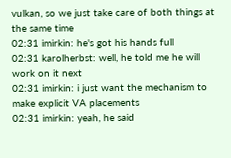vulkan, so we just take care of both things at the same time
02:31 imirkin: he's got his hands full
02:31 karolherbst: well, he told me he will work on it next
02:31 imirkin: i just want the mechanism to make explicit VA placements
02:31 imirkin: yeah, he said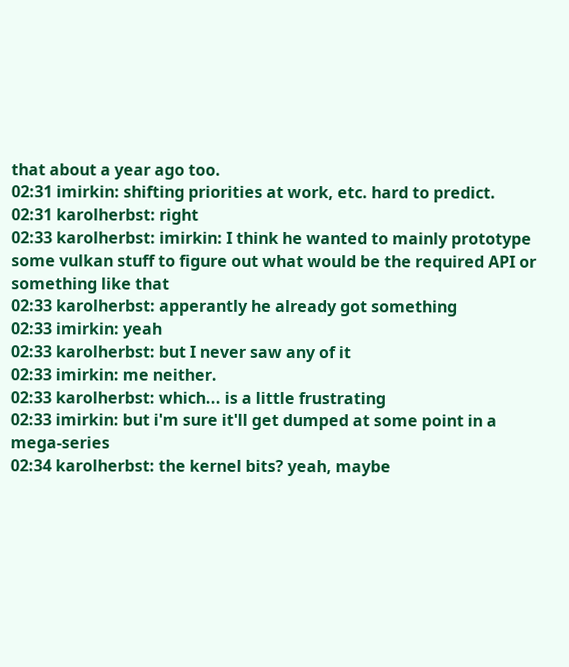that about a year ago too.
02:31 imirkin: shifting priorities at work, etc. hard to predict.
02:31 karolherbst: right
02:33 karolherbst: imirkin: I think he wanted to mainly prototype some vulkan stuff to figure out what would be the required API or something like that
02:33 karolherbst: apperantly he already got something
02:33 imirkin: yeah
02:33 karolherbst: but I never saw any of it
02:33 imirkin: me neither.
02:33 karolherbst: which... is a little frustrating
02:33 imirkin: but i'm sure it'll get dumped at some point in a mega-series
02:34 karolherbst: the kernel bits? yeah, maybe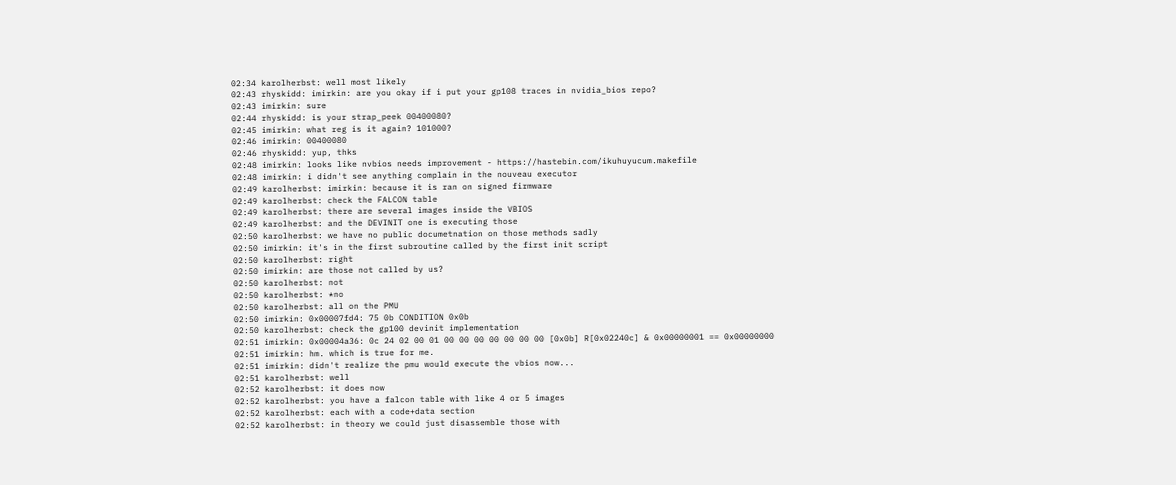02:34 karolherbst: well most likely
02:43 rhyskidd: imirkin: are you okay if i put your gp108 traces in nvidia_bios repo?
02:43 imirkin: sure
02:44 rhyskidd: is your strap_peek 00400080?
02:45 imirkin: what reg is it again? 101000?
02:46 imirkin: 00400080
02:46 rhyskidd: yup, thks
02:48 imirkin: looks like nvbios needs improvement - https://hastebin.com/ikuhuyucum.makefile
02:48 imirkin: i didn't see anything complain in the nouveau executor
02:49 karolherbst: imirkin: because it is ran on signed firmware
02:49 karolherbst: check the FALCON table
02:49 karolherbst: there are several images inside the VBIOS
02:49 karolherbst: and the DEVINIT one is executing those
02:50 karolherbst: we have no public documetnation on those methods sadly
02:50 imirkin: it's in the first subroutine called by the first init script
02:50 karolherbst: right
02:50 imirkin: are those not called by us?
02:50 karolherbst: not
02:50 karolherbst: *no
02:50 karolherbst: all on the PMU
02:50 imirkin: 0x00007fd4: 75 0b CONDITION 0x0b
02:50 karolherbst: check the gp100 devinit implementation
02:51 imirkin: 0x00004a36: 0c 24 02 00 01 00 00 00 00 00 00 00 [0x0b] R[0x02240c] & 0x00000001 == 0x00000000
02:51 imirkin: hm. which is true for me.
02:51 imirkin: didn't realize the pmu would execute the vbios now...
02:51 karolherbst: well
02:52 karolherbst: it does now
02:52 karolherbst: you have a falcon table with like 4 or 5 images
02:52 karolherbst: each with a code+data section
02:52 karolherbst: in theory we could just disassemble those with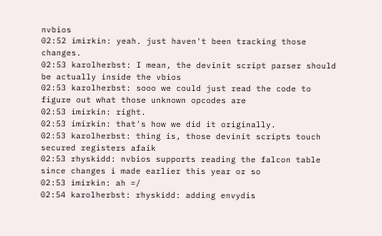nvbios
02:52 imirkin: yeah. just haven't been tracking those changes.
02:53 karolherbst: I mean, the devinit script parser should be actually inside the vbios
02:53 karolherbst: sooo we could just read the code to figure out what those unknown opcodes are
02:53 imirkin: right.
02:53 imirkin: that's how we did it originally.
02:53 karolherbst: thing is, those devinit scripts touch secured registers afaik
02:53 rhyskidd: nvbios supports reading the falcon table since changes i made earlier this year or so
02:53 imirkin: ah =/
02:54 karolherbst: rhyskidd: adding envydis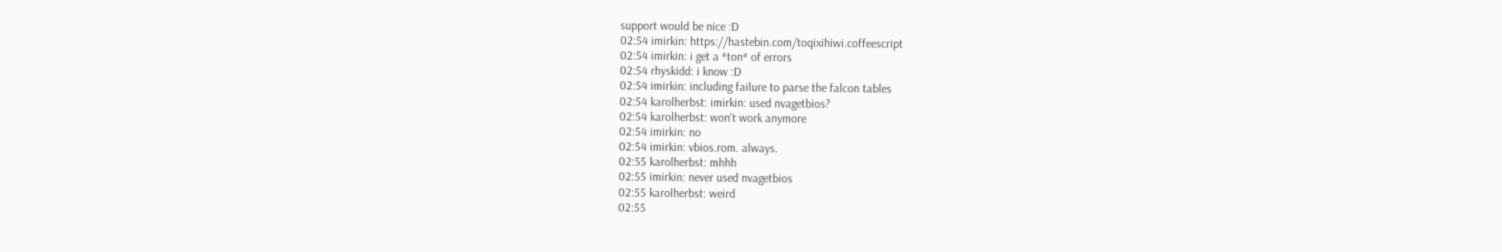support would be nice :D
02:54 imirkin: https://hastebin.com/toqixihiwi.coffeescript
02:54 imirkin: i get a *ton* of errors
02:54 rhyskidd: i know :D
02:54 imirkin: including failure to parse the falcon tables
02:54 karolherbst: imirkin: used nvagetbios?
02:54 karolherbst: won't work anymore
02:54 imirkin: no
02:54 imirkin: vbios.rom. always.
02:55 karolherbst: mhhh
02:55 imirkin: never used nvagetbios
02:55 karolherbst: weird
02:55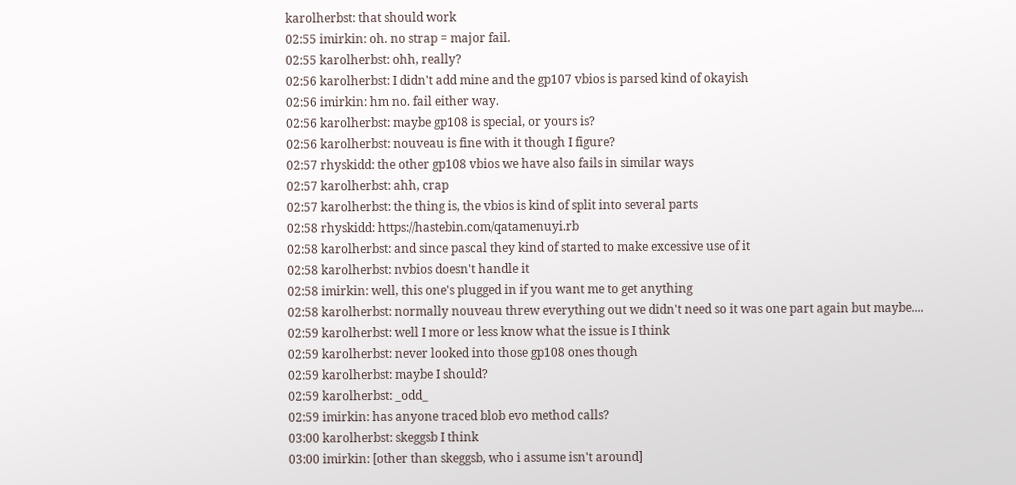karolherbst: that should work
02:55 imirkin: oh. no strap = major fail.
02:55 karolherbst: ohh, really?
02:56 karolherbst: I didn't add mine and the gp107 vbios is parsed kind of okayish
02:56 imirkin: hm no. fail either way.
02:56 karolherbst: maybe gp108 is special, or yours is?
02:56 karolherbst: nouveau is fine with it though I figure?
02:57 rhyskidd: the other gp108 vbios we have also fails in similar ways
02:57 karolherbst: ahh, crap
02:57 karolherbst: the thing is, the vbios is kind of split into several parts
02:58 rhyskidd: https://hastebin.com/qatamenuyi.rb
02:58 karolherbst: and since pascal they kind of started to make excessive use of it
02:58 karolherbst: nvbios doesn't handle it
02:58 imirkin: well, this one's plugged in if you want me to get anything
02:58 karolherbst: normally nouveau threw everything out we didn't need so it was one part again but maybe....
02:59 karolherbst: well I more or less know what the issue is I think
02:59 karolherbst: never looked into those gp108 ones though
02:59 karolherbst: maybe I should?
02:59 karolherbst: _odd_
02:59 imirkin: has anyone traced blob evo method calls?
03:00 karolherbst: skeggsb I think
03:00 imirkin: [other than skeggsb, who i assume isn't around]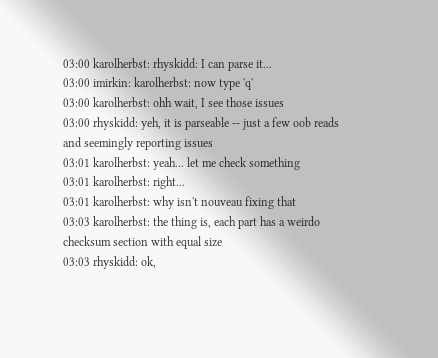03:00 karolherbst: rhyskidd: I can parse it...
03:00 imirkin: karolherbst: now type 'q'
03:00 karolherbst: ohh wait, I see those issues
03:00 rhyskidd: yeh, it is parseable -- just a few oob reads and seemingly reporting issues
03:01 karolherbst: yeah... let me check something
03:01 karolherbst: right...
03:01 karolherbst: why isn't nouveau fixing that
03:03 karolherbst: the thing is, each part has a weirdo checksum section with equal size
03:03 rhyskidd: ok,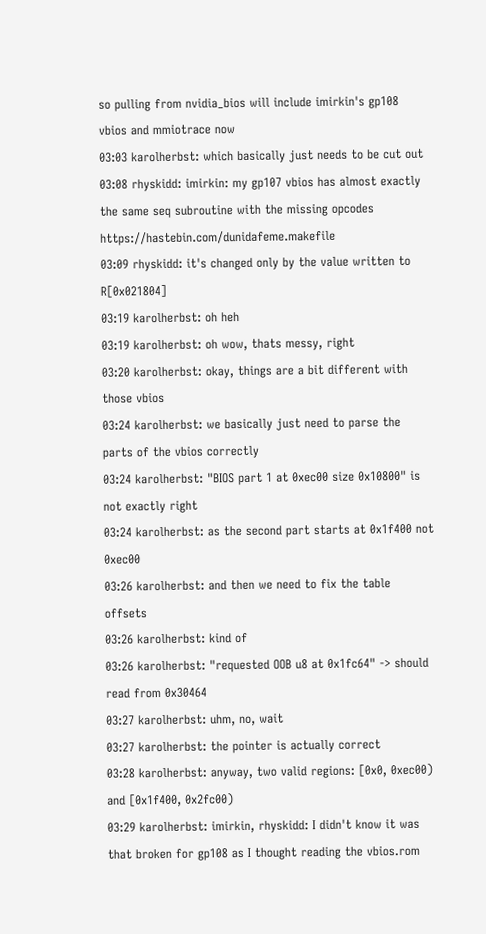so pulling from nvidia_bios will include imirkin's gp108 vbios and mmiotrace now
03:03 karolherbst: which basically just needs to be cut out
03:08 rhyskidd: imirkin: my gp107 vbios has almost exactly the same seq subroutine with the missing opcodes https://hastebin.com/dunidafeme.makefile
03:09 rhyskidd: it's changed only by the value written to R[0x021804]
03:19 karolherbst: oh heh
03:19 karolherbst: oh wow, thats messy, right
03:20 karolherbst: okay, things are a bit different with those vbios
03:24 karolherbst: we basically just need to parse the parts of the vbios correctly
03:24 karolherbst: "BIOS part 1 at 0xec00 size 0x10800" is not exactly right
03:24 karolherbst: as the second part starts at 0x1f400 not 0xec00
03:26 karolherbst: and then we need to fix the table offsets
03:26 karolherbst: kind of
03:26 karolherbst: "requested OOB u8 at 0x1fc64" -> should read from 0x30464
03:27 karolherbst: uhm, no, wait
03:27 karolherbst: the pointer is actually correct
03:28 karolherbst: anyway, two valid regions: [0x0, 0xec00) and [0x1f400, 0x2fc00)
03:29 karolherbst: imirkin, rhyskidd: I didn't know it was that broken for gp108 as I thought reading the vbios.rom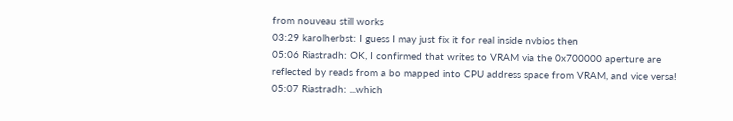from nouveau still works
03:29 karolherbst: I guess I may just fix it for real inside nvbios then
05:06 Riastradh: OK, I confirmed that writes to VRAM via the 0x700000 aperture are reflected by reads from a bo mapped into CPU address space from VRAM, and vice versa!
05:07 Riastradh: ...which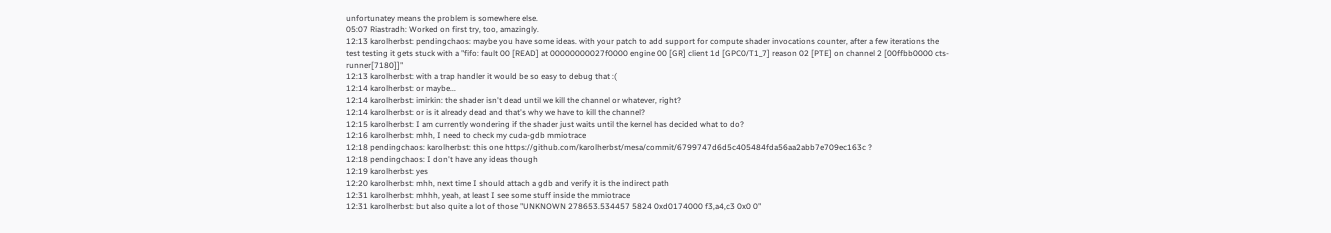unfortunatey means the problem is somewhere else.
05:07 Riastradh: Worked on first try, too, amazingly.
12:13 karolherbst: pendingchaos: maybe you have some ideas. with your patch to add support for compute shader invocations counter, after a few iterations the test testing it gets stuck with a "fifo: fault 00 [READ] at 00000000027f0000 engine 00 [GR] client 1d [GPC0/T1_7] reason 02 [PTE] on channel 2 [00ffbb0000 cts-runner[7180]]"
12:13 karolherbst: with a trap handler it would be so easy to debug that :(
12:14 karolherbst: or maybe...
12:14 karolherbst: imirkin: the shader isn't dead until we kill the channel or whatever, right?
12:14 karolherbst: or is it already dead and that's why we have to kill the channel?
12:15 karolherbst: I am currently wondering if the shader just waits until the kernel has decided what to do?
12:16 karolherbst: mhh, I need to check my cuda-gdb mmiotrace
12:18 pendingchaos: karolherbst: this one https://github.com/karolherbst/mesa/commit/6799747d6d5c405484fda56aa2abb7e709ec163c ?
12:18 pendingchaos: I don't have any ideas though
12:19 karolherbst: yes
12:20 karolherbst: mhh, next time I should attach a gdb and verify it is the indirect path
12:31 karolherbst: mhhh, yeah, at least I see some stuff inside the mmiotrace
12:31 karolherbst: but also quite a lot of those "UNKNOWN 278653.534457 5824 0xd0174000 f3,a4,c3 0x0 0"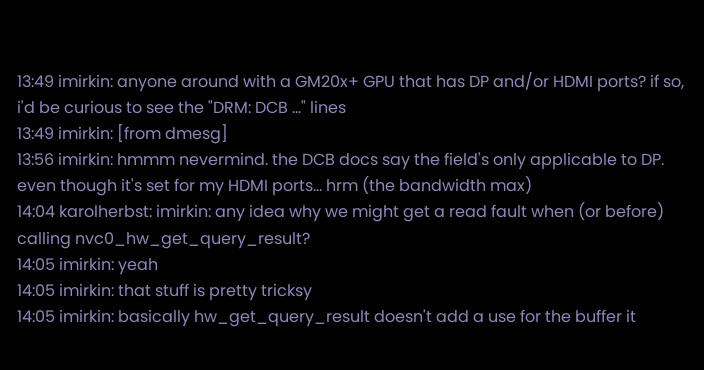13:49 imirkin: anyone around with a GM20x+ GPU that has DP and/or HDMI ports? if so, i'd be curious to see the "DRM: DCB ..." lines
13:49 imirkin: [from dmesg]
13:56 imirkin: hmmm nevermind. the DCB docs say the field's only applicable to DP. even though it's set for my HDMI ports... hrm (the bandwidth max)
14:04 karolherbst: imirkin: any idea why we might get a read fault when (or before) calling nvc0_hw_get_query_result?
14:05 imirkin: yeah
14:05 imirkin: that stuff is pretty tricksy
14:05 imirkin: basically hw_get_query_result doesn't add a use for the buffer it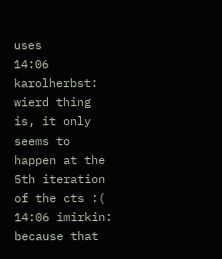uses
14:06 karolherbst: wierd thing is, it only seems to happen at the 5th iteration of the cts :(
14:06 imirkin: because that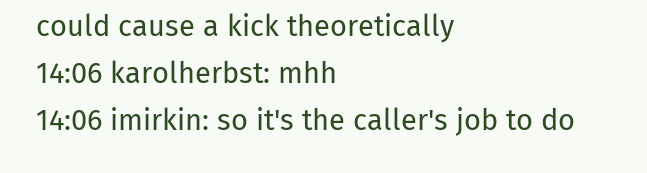could cause a kick theoretically
14:06 karolherbst: mhh
14:06 imirkin: so it's the caller's job to do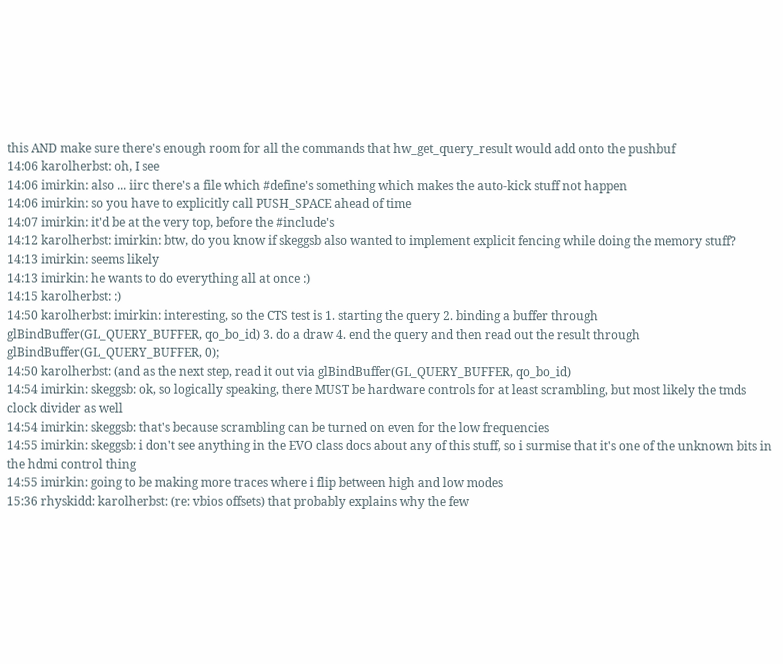this AND make sure there's enough room for all the commands that hw_get_query_result would add onto the pushbuf
14:06 karolherbst: oh, I see
14:06 imirkin: also ... iirc there's a file which #define's something which makes the auto-kick stuff not happen
14:06 imirkin: so you have to explicitly call PUSH_SPACE ahead of time
14:07 imirkin: it'd be at the very top, before the #include's
14:12 karolherbst: imirkin: btw, do you know if skeggsb also wanted to implement explicit fencing while doing the memory stuff?
14:13 imirkin: seems likely
14:13 imirkin: he wants to do everything all at once :)
14:15 karolherbst: :)
14:50 karolherbst: imirkin: interesting, so the CTS test is 1. starting the query 2. binding a buffer through glBindBuffer(GL_QUERY_BUFFER, qo_bo_id) 3. do a draw 4. end the query and then read out the result through glBindBuffer(GL_QUERY_BUFFER, 0);
14:50 karolherbst: (and as the next step, read it out via glBindBuffer(GL_QUERY_BUFFER, qo_bo_id)
14:54 imirkin: skeggsb: ok, so logically speaking, there MUST be hardware controls for at least scrambling, but most likely the tmds clock divider as well
14:54 imirkin: skeggsb: that's because scrambling can be turned on even for the low frequencies
14:55 imirkin: skeggsb: i don't see anything in the EVO class docs about any of this stuff, so i surmise that it's one of the unknown bits in the hdmi control thing
14:55 imirkin: going to be making more traces where i flip between high and low modes
15:36 rhyskidd: karolherbst: (re: vbios offsets) that probably explains why the few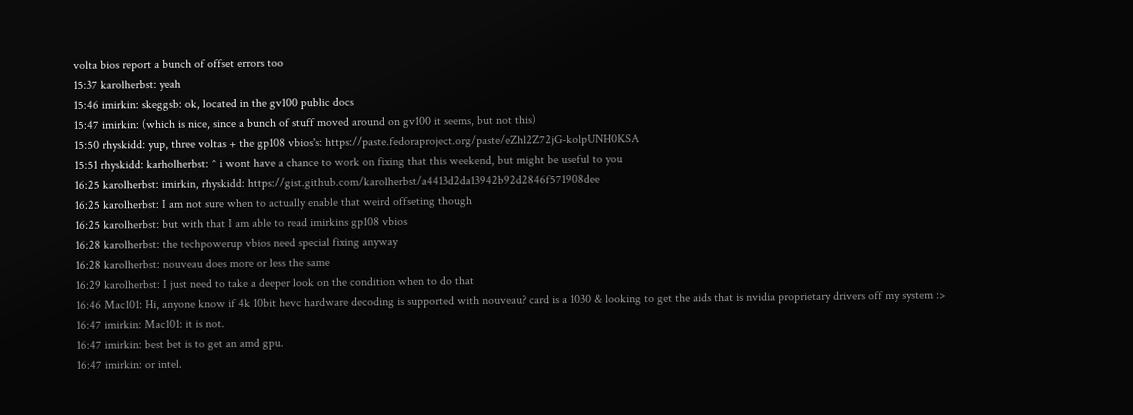volta bios report a bunch of offset errors too
15:37 karolherbst: yeah
15:46 imirkin: skeggsb: ok, located in the gv100 public docs
15:47 imirkin: (which is nice, since a bunch of stuff moved around on gv100 it seems, but not this)
15:50 rhyskidd: yup, three voltas + the gp108 vbios's: https://paste.fedoraproject.org/paste/eZhl2Z72jG-kolpUNH0KSA
15:51 rhyskidd: karholherbst: ^ i wont have a chance to work on fixing that this weekend, but might be useful to you
16:25 karolherbst: imirkin, rhyskidd: https://gist.github.com/karolherbst/a4413d2da13942b92d2846f571908dee
16:25 karolherbst: I am not sure when to actually enable that weird offseting though
16:25 karolherbst: but with that I am able to read imirkins gp108 vbios
16:28 karolherbst: the techpowerup vbios need special fixing anyway
16:28 karolherbst: nouveau does more or less the same
16:29 karolherbst: I just need to take a deeper look on the condition when to do that
16:46 Mac101: Hi, anyone know if 4k 10bit hevc hardware decoding is supported with nouveau? card is a 1030 & looking to get the aids that is nvidia proprietary drivers off my system :>
16:47 imirkin: Mac101: it is not.
16:47 imirkin: best bet is to get an amd gpu.
16:47 imirkin: or intel.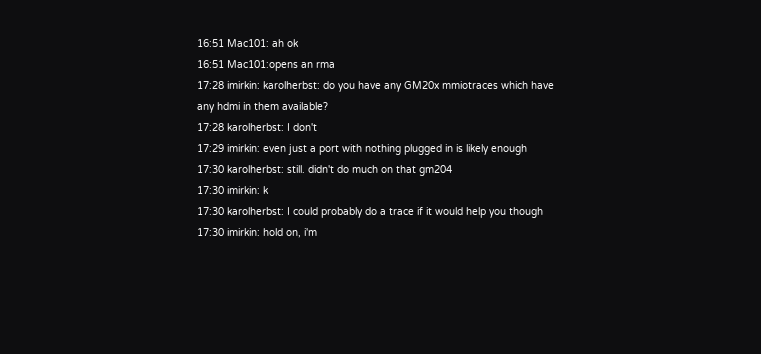16:51 Mac101: ah ok
16:51 Mac101:opens an rma
17:28 imirkin: karolherbst: do you have any GM20x mmiotraces which have any hdmi in them available?
17:28 karolherbst: I don't
17:29 imirkin: even just a port with nothing plugged in is likely enough
17:30 karolherbst: still. didn't do much on that gm204
17:30 imirkin: k
17:30 karolherbst: I could probably do a trace if it would help you though
17:30 imirkin: hold on, i'm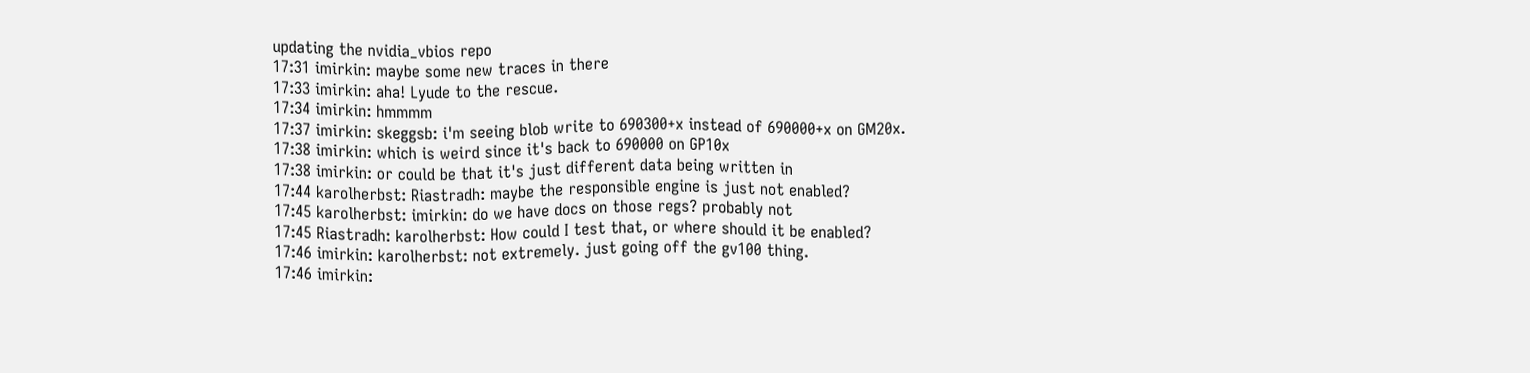updating the nvidia_vbios repo
17:31 imirkin: maybe some new traces in there
17:33 imirkin: aha! Lyude to the rescue.
17:34 imirkin: hmmmm
17:37 imirkin: skeggsb: i'm seeing blob write to 690300+x instead of 690000+x on GM20x.
17:38 imirkin: which is weird since it's back to 690000 on GP10x
17:38 imirkin: or could be that it's just different data being written in
17:44 karolherbst: Riastradh: maybe the responsible engine is just not enabled?
17:45 karolherbst: imirkin: do we have docs on those regs? probably not
17:45 Riastradh: karolherbst: How could I test that, or where should it be enabled?
17:46 imirkin: karolherbst: not extremely. just going off the gv100 thing.
17:46 imirkin: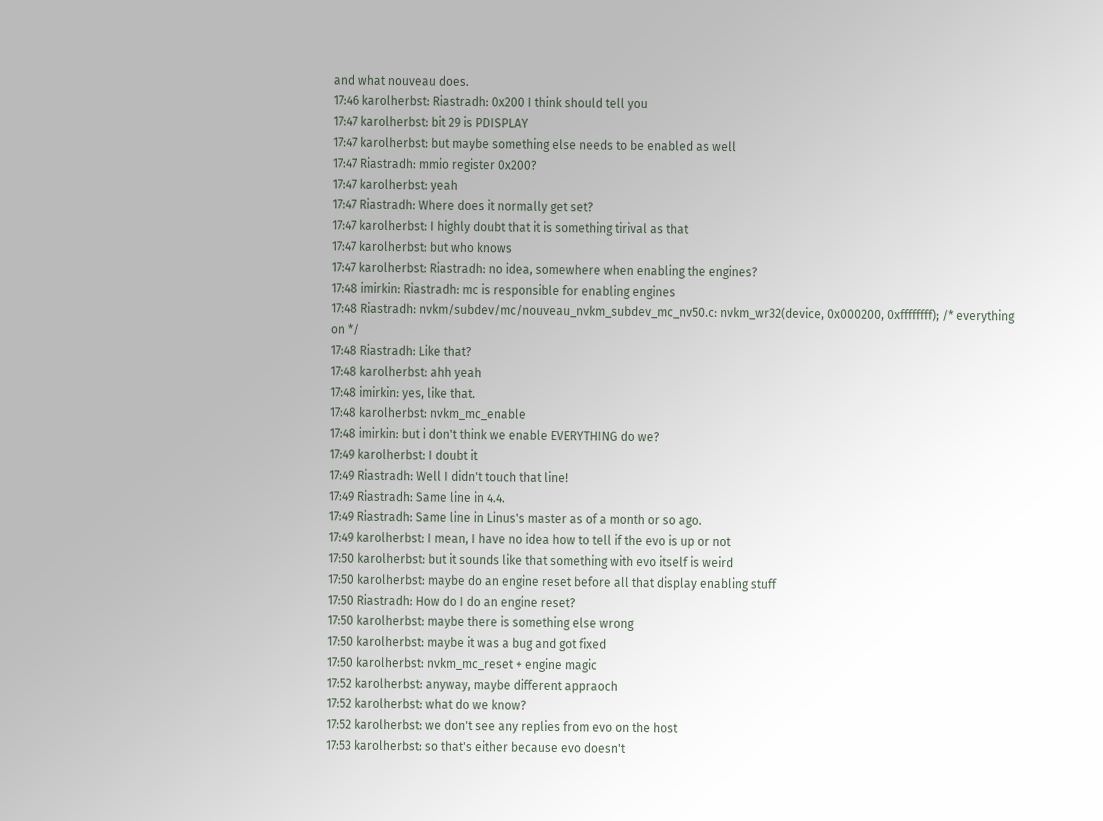and what nouveau does.
17:46 karolherbst: Riastradh: 0x200 I think should tell you
17:47 karolherbst: bit 29 is PDISPLAY
17:47 karolherbst: but maybe something else needs to be enabled as well
17:47 Riastradh: mmio register 0x200?
17:47 karolherbst: yeah
17:47 Riastradh: Where does it normally get set?
17:47 karolherbst: I highly doubt that it is something tirival as that
17:47 karolherbst: but who knows
17:47 karolherbst: Riastradh: no idea, somewhere when enabling the engines?
17:48 imirkin: Riastradh: mc is responsible for enabling engines
17:48 Riastradh: nvkm/subdev/mc/nouveau_nvkm_subdev_mc_nv50.c: nvkm_wr32(device, 0x000200, 0xffffffff); /* everything on */
17:48 Riastradh: Like that?
17:48 karolherbst: ahh yeah
17:48 imirkin: yes, like that.
17:48 karolherbst: nvkm_mc_enable
17:48 imirkin: but i don't think we enable EVERYTHING do we?
17:49 karolherbst: I doubt it
17:49 Riastradh: Well I didn't touch that line!
17:49 Riastradh: Same line in 4.4.
17:49 Riastradh: Same line in Linus's master as of a month or so ago.
17:49 karolherbst: I mean, I have no idea how to tell if the evo is up or not
17:50 karolherbst: but it sounds like that something with evo itself is weird
17:50 karolherbst: maybe do an engine reset before all that display enabling stuff
17:50 Riastradh: How do I do an engine reset?
17:50 karolherbst: maybe there is something else wrong
17:50 karolherbst: maybe it was a bug and got fixed
17:50 karolherbst: nvkm_mc_reset + engine magic
17:52 karolherbst: anyway, maybe different appraoch
17:52 karolherbst: what do we know?
17:52 karolherbst: we don't see any replies from evo on the host
17:53 karolherbst: so that's either because evo doesn't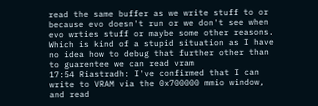read the same buffer as we write stuff to or because evo doesn't run or we don't see when evo wrties stuff or maybe some other reasons. Which is kind of a stupid situation as I have no idea how to debug that further other than to guarentee we can read vram
17:54 Riastradh: I've confirmed that I can write to VRAM via the 0x700000 mmio window, and read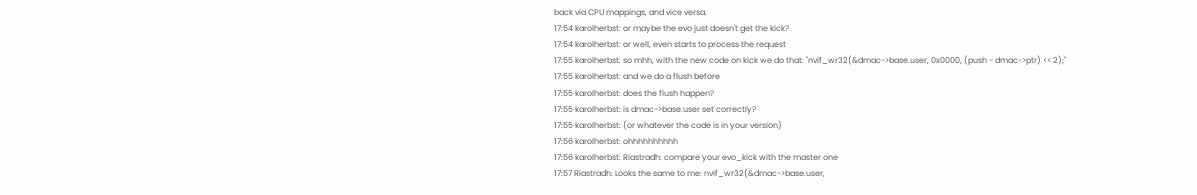back via CPU mappings, and vice versa.
17:54 karolherbst: or maybe the evo just doesn't get the kick?
17:54 karolherbst: or well, even starts to process the request
17:55 karolherbst: so mhh, with the new code on kick we do that: "nvif_wr32(&dmac->base.user, 0x0000, (push - dmac->ptr) << 2);"
17:55 karolherbst: and we do a flush before
17:55 karolherbst: does the flush happen?
17:55 karolherbst: is dmac->base.user set correctly?
17:55 karolherbst: (or whatever the code is in your version)
17:56 karolherbst: ohhhhhhhhhh
17:56 karolherbst: Riastradh: compare your evo_kick with the master one
17:57 Riastradh: Looks the same to me: nvif_wr32(&dmac->base.user,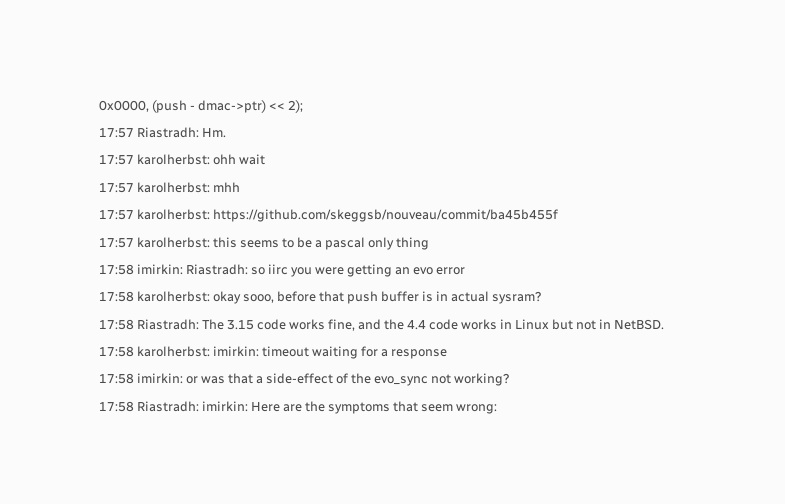0x0000, (push - dmac->ptr) << 2);
17:57 Riastradh: Hm.
17:57 karolherbst: ohh wait
17:57 karolherbst: mhh
17:57 karolherbst: https://github.com/skeggsb/nouveau/commit/ba45b455f
17:57 karolherbst: this seems to be a pascal only thing
17:58 imirkin: Riastradh: so iirc you were getting an evo error
17:58 karolherbst: okay sooo, before that push buffer is in actual sysram?
17:58 Riastradh: The 3.15 code works fine, and the 4.4 code works in Linux but not in NetBSD.
17:58 karolherbst: imirkin: timeout waiting for a response
17:58 imirkin: or was that a side-effect of the evo_sync not working?
17:58 Riastradh: imirkin: Here are the symptoms that seem wrong: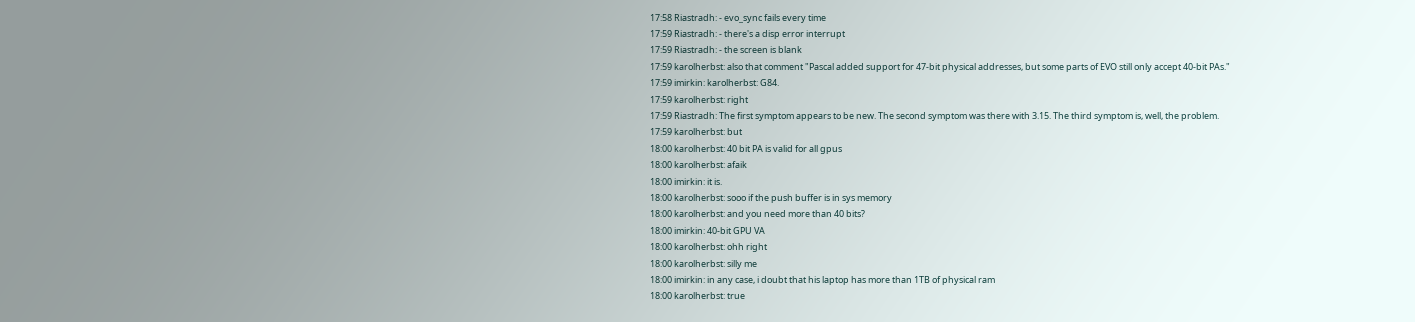17:58 Riastradh: - evo_sync fails every time
17:59 Riastradh: - there's a disp error interrupt
17:59 Riastradh: - the screen is blank
17:59 karolherbst: also that comment "Pascal added support for 47-bit physical addresses, but some parts of EVO still only accept 40-bit PAs."
17:59 imirkin: karolherbst: G84.
17:59 karolherbst: right
17:59 Riastradh: The first symptom appears to be new. The second symptom was there with 3.15. The third symptom is, well, the problem.
17:59 karolherbst: but
18:00 karolherbst: 40 bit PA is valid for all gpus
18:00 karolherbst: afaik
18:00 imirkin: it is.
18:00 karolherbst: sooo if the push buffer is in sys memory
18:00 karolherbst: and you need more than 40 bits?
18:00 imirkin: 40-bit GPU VA
18:00 karolherbst: ohh right
18:00 karolherbst: silly me
18:00 imirkin: in any case, i doubt that his laptop has more than 1TB of physical ram
18:00 karolherbst: true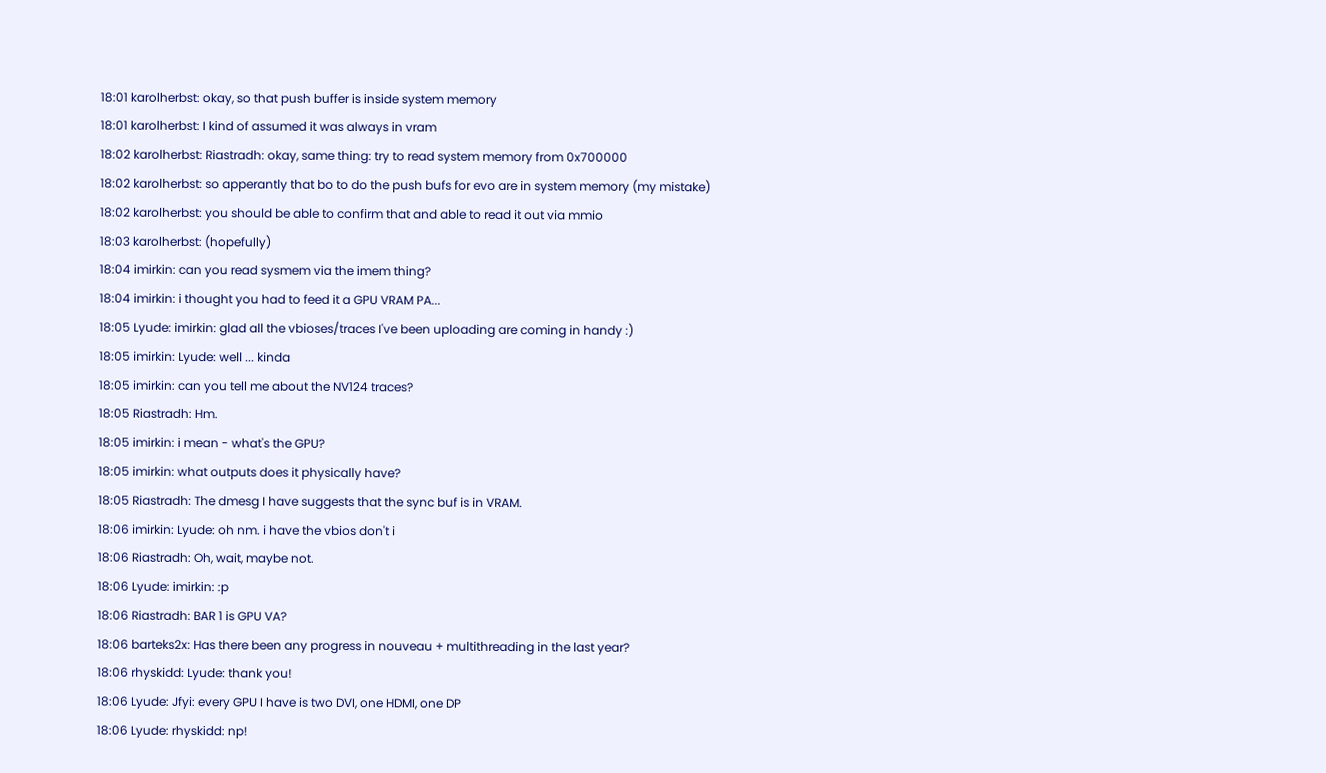18:01 karolherbst: okay, so that push buffer is inside system memory
18:01 karolherbst: I kind of assumed it was always in vram
18:02 karolherbst: Riastradh: okay, same thing: try to read system memory from 0x700000
18:02 karolherbst: so apperantly that bo to do the push bufs for evo are in system memory (my mistake)
18:02 karolherbst: you should be able to confirm that and able to read it out via mmio
18:03 karolherbst: (hopefully)
18:04 imirkin: can you read sysmem via the imem thing?
18:04 imirkin: i thought you had to feed it a GPU VRAM PA...
18:05 Lyude: imirkin: glad all the vbioses/traces I've been uploading are coming in handy :)
18:05 imirkin: Lyude: well ... kinda
18:05 imirkin: can you tell me about the NV124 traces?
18:05 Riastradh: Hm.
18:05 imirkin: i mean - what's the GPU?
18:05 imirkin: what outputs does it physically have?
18:05 Riastradh: The dmesg I have suggests that the sync buf is in VRAM.
18:06 imirkin: Lyude: oh nm. i have the vbios don't i
18:06 Riastradh: Oh, wait, maybe not.
18:06 Lyude: imirkin: :p
18:06 Riastradh: BAR 1 is GPU VA?
18:06 barteks2x: Has there been any progress in nouveau + multithreading in the last year?
18:06 rhyskidd: Lyude: thank you!
18:06 Lyude: Jfyi: every GPU I have is two DVI, one HDMI, one DP
18:06 Lyude: rhyskidd: np!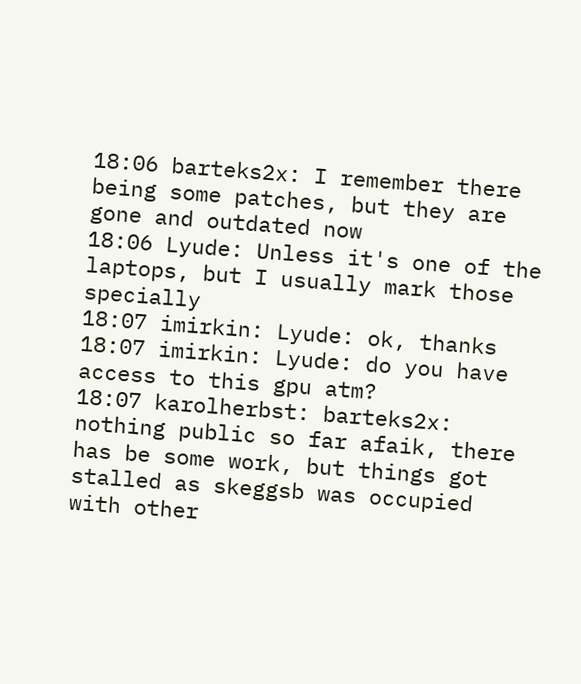18:06 barteks2x: I remember there being some patches, but they are gone and outdated now
18:06 Lyude: Unless it's one of the laptops, but I usually mark those specially
18:07 imirkin: Lyude: ok, thanks
18:07 imirkin: Lyude: do you have access to this gpu atm?
18:07 karolherbst: barteks2x: nothing public so far afaik, there has be some work, but things got stalled as skeggsb was occupied with other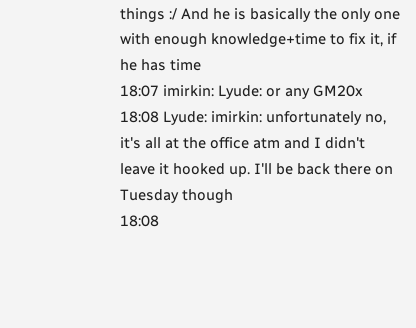things :/ And he is basically the only one with enough knowledge+time to fix it, if he has time
18:07 imirkin: Lyude: or any GM20x
18:08 Lyude: imirkin: unfortunately no, it's all at the office atm and I didn't leave it hooked up. I'll be back there on Tuesday though
18:08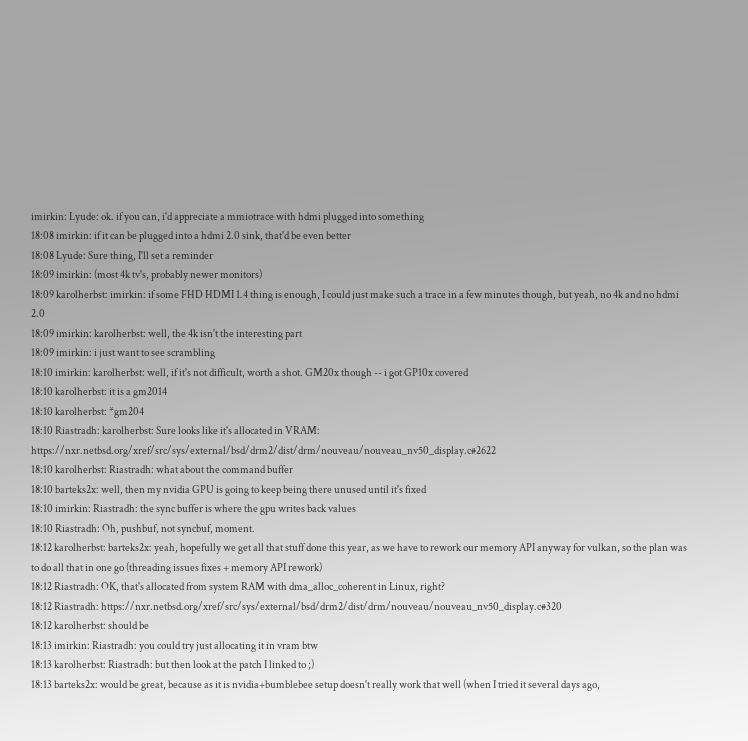imirkin: Lyude: ok. if you can, i'd appreciate a mmiotrace with hdmi plugged into something
18:08 imirkin: if it can be plugged into a hdmi 2.0 sink, that'd be even better
18:08 Lyude: Sure thing, I'll set a reminder
18:09 imirkin: (most 4k tv's, probably newer monitors)
18:09 karolherbst: imirkin: if some FHD HDMI 1.4 thing is enough, I could just make such a trace in a few minutes though, but yeah, no 4k and no hdmi 2.0
18:09 imirkin: karolherbst: well, the 4k isn't the interesting part
18:09 imirkin: i just want to see scrambling
18:10 imirkin: karolherbst: well, if it's not difficult, worth a shot. GM20x though -- i got GP10x covered
18:10 karolherbst: it is a gm2014
18:10 karolherbst: *gm204
18:10 Riastradh: karolherbst: Sure looks like it's allocated in VRAM: https://nxr.netbsd.org/xref/src/sys/external/bsd/drm2/dist/drm/nouveau/nouveau_nv50_display.c#2622
18:10 karolherbst: Riastradh: what about the command buffer
18:10 barteks2x: well, then my nvidia GPU is going to keep being there unused until it's fixed
18:10 imirkin: Riastradh: the sync buffer is where the gpu writes back values
18:10 Riastradh: Oh, pushbuf, not syncbuf, moment.
18:12 karolherbst: barteks2x: yeah, hopefully we get all that stuff done this year, as we have to rework our memory API anyway for vulkan, so the plan was to do all that in one go (threading issues fixes + memory API rework)
18:12 Riastradh: OK, that's allocated from system RAM with dma_alloc_coherent in Linux, right?
18:12 Riastradh: https://nxr.netbsd.org/xref/src/sys/external/bsd/drm2/dist/drm/nouveau/nouveau_nv50_display.c#320
18:12 karolherbst: should be
18:13 imirkin: Riastradh: you could try just allocating it in vram btw
18:13 karolherbst: Riastradh: but then look at the patch I linked to ;)
18:13 barteks2x: would be great, because as it is nvidia+bumblebee setup doesn't really work that well (when I tried it several days ago,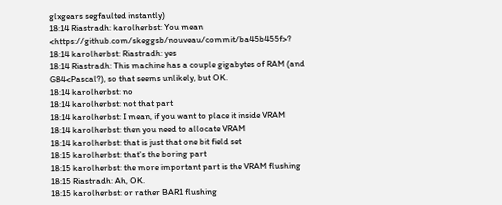glxgears segfaulted instantly)
18:14 Riastradh: karolherbst: You mean <https://github.com/skeggsb/nouveau/commit/ba45b455f>?
18:14 karolherbst: Riastradh: yes
18:14 Riastradh: This machine has a couple gigabytes of RAM (and G84<Pascal?), so that seems unlikely, but OK.
18:14 karolherbst: no
18:14 karolherbst: not that part
18:14 karolherbst: I mean, if you want to place it inside VRAM
18:14 karolherbst: then you need to allocate VRAM
18:14 karolherbst: that is just that one bit field set
18:15 karolherbst: that's the boring part
18:15 karolherbst: the more important part is the VRAM flushing
18:15 Riastradh: Ah, OK.
18:15 karolherbst: or rather BAR1 flushing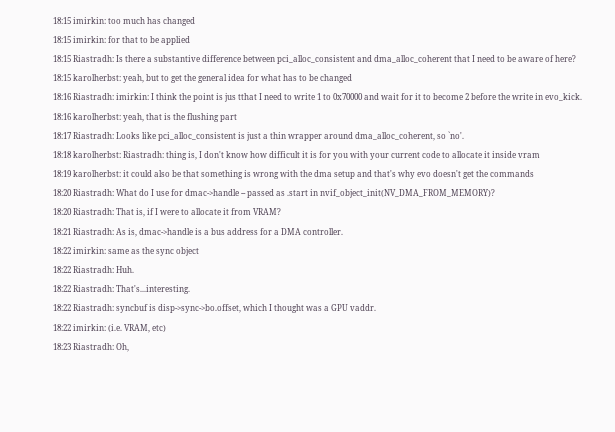18:15 imirkin: too much has changed
18:15 imirkin: for that to be applied
18:15 Riastradh: Is there a substantive difference between pci_alloc_consistent and dma_alloc_coherent that I need to be aware of here?
18:15 karolherbst: yeah, but to get the general idea for what has to be changed
18:16 Riastradh: imirkin: I think the point is jus tthat I need to write 1 to 0x70000 and wait for it to become 2 before the write in evo_kick.
18:16 karolherbst: yeah, that is the flushing part
18:17 Riastradh: Looks like pci_alloc_consistent is just a thin wrapper around dma_alloc_coherent, so `no'.
18:18 karolherbst: Riastradh: thing is, I don't know how difficult it is for you with your current code to allocate it inside vram
18:19 karolherbst: it could also be that something is wrong with the dma setup and that's why evo doesn't get the commands
18:20 Riastradh: What do I use for dmac->handle -- passed as .start in nvif_object_init(NV_DMA_FROM_MEMORY)?
18:20 Riastradh: That is, if I were to allocate it from VRAM?
18:21 Riastradh: As is, dmac->handle is a bus address for a DMA controller.
18:22 imirkin: same as the sync object
18:22 Riastradh: Huh.
18:22 Riastradh: That's...interesting.
18:22 Riastradh: syncbuf is disp->sync->bo.offset, which I thought was a GPU vaddr.
18:22 imirkin: (i.e. VRAM, etc)
18:23 Riastradh: Oh,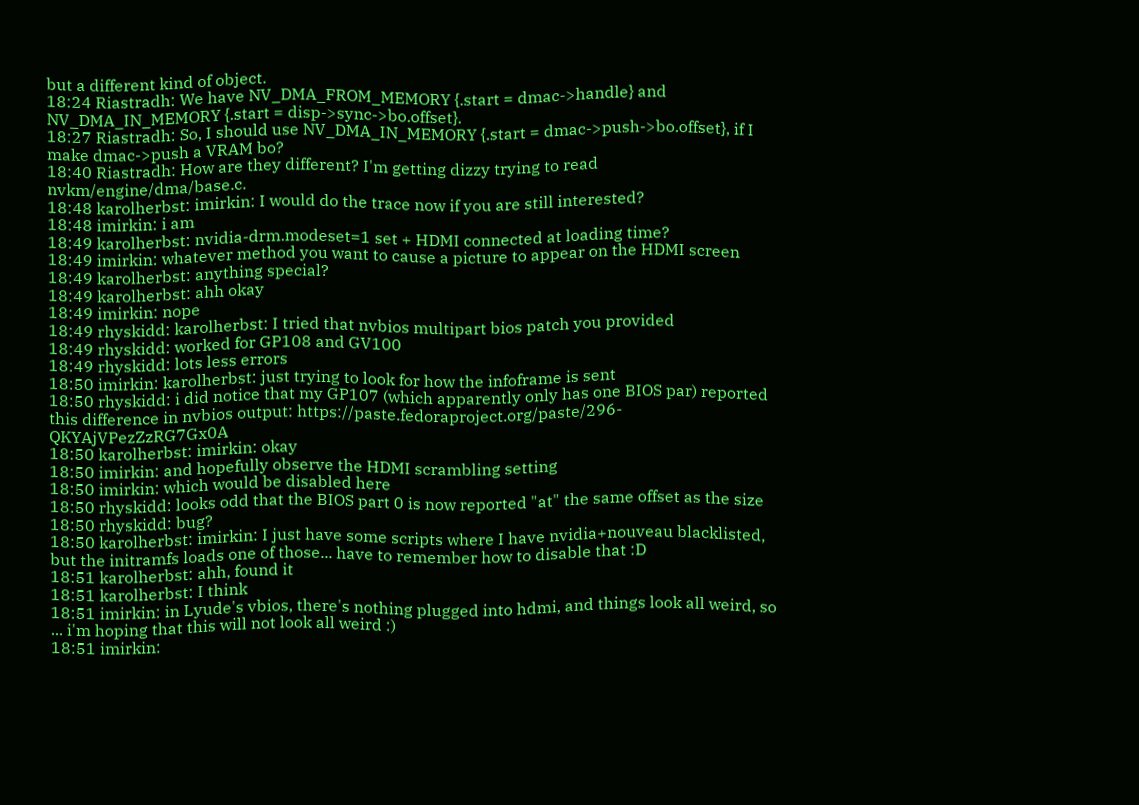but a different kind of object.
18:24 Riastradh: We have NV_DMA_FROM_MEMORY {.start = dmac->handle} and NV_DMA_IN_MEMORY {.start = disp->sync->bo.offset}.
18:27 Riastradh: So, I should use NV_DMA_IN_MEMORY {.start = dmac->push->bo.offset}, if I make dmac->push a VRAM bo?
18:40 Riastradh: How are they different? I'm getting dizzy trying to read nvkm/engine/dma/base.c.
18:48 karolherbst: imirkin: I would do the trace now if you are still interested?
18:48 imirkin: i am
18:49 karolherbst: nvidia-drm.modeset=1 set + HDMI connected at loading time?
18:49 imirkin: whatever method you want to cause a picture to appear on the HDMI screen
18:49 karolherbst: anything special?
18:49 karolherbst: ahh okay
18:49 imirkin: nope
18:49 rhyskidd: karolherbst: I tried that nvbios multipart bios patch you provided
18:49 rhyskidd: worked for GP108 and GV100
18:49 rhyskidd: lots less errors
18:50 imirkin: karolherbst: just trying to look for how the infoframe is sent
18:50 rhyskidd: i did notice that my GP107 (which apparently only has one BIOS par) reported this difference in nvbios output: https://paste.fedoraproject.org/paste/296-QKYAjVPezZzRG7Gx0A
18:50 karolherbst: imirkin: okay
18:50 imirkin: and hopefully observe the HDMI scrambling setting
18:50 imirkin: which would be disabled here
18:50 rhyskidd: looks odd that the BIOS part 0 is now reported "at" the same offset as the size
18:50 rhyskidd: bug?
18:50 karolherbst: imirkin: I just have some scripts where I have nvidia+nouveau blacklisted, but the initramfs loads one of those... have to remember how to disable that :D
18:51 karolherbst: ahh, found it
18:51 karolherbst: I think
18:51 imirkin: in Lyude's vbios, there's nothing plugged into hdmi, and things look all weird, so ... i'm hoping that this will not look all weird :)
18:51 imirkin: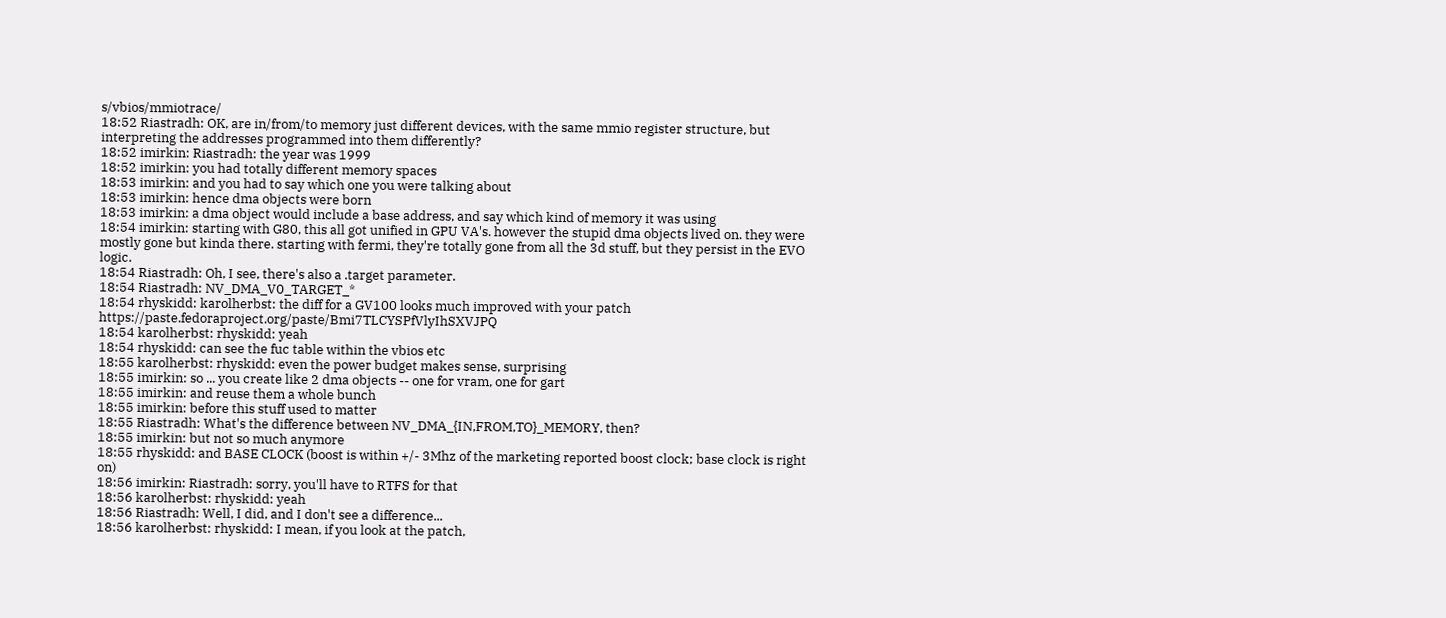s/vbios/mmiotrace/
18:52 Riastradh: OK, are in/from/to memory just different devices, with the same mmio register structure, but interpreting the addresses programmed into them differently?
18:52 imirkin: Riastradh: the year was 1999
18:52 imirkin: you had totally different memory spaces
18:53 imirkin: and you had to say which one you were talking about
18:53 imirkin: hence dma objects were born
18:53 imirkin: a dma object would include a base address, and say which kind of memory it was using
18:54 imirkin: starting with G80, this all got unified in GPU VA's. however the stupid dma objects lived on. they were mostly gone but kinda there. starting with fermi, they're totally gone from all the 3d stuff, but they persist in the EVO logic.
18:54 Riastradh: Oh, I see, there's also a .target parameter.
18:54 Riastradh: NV_DMA_V0_TARGET_*
18:54 rhyskidd: karolherbst: the diff for a GV100 looks much improved with your patch https://paste.fedoraproject.org/paste/Bmi7TLCYSPfVlyIhSXVJPQ
18:54 karolherbst: rhyskidd: yeah
18:54 rhyskidd: can see the fuc table within the vbios etc
18:55 karolherbst: rhyskidd: even the power budget makes sense, surprising
18:55 imirkin: so ... you create like 2 dma objects -- one for vram, one for gart
18:55 imirkin: and reuse them a whole bunch
18:55 imirkin: before this stuff used to matter
18:55 Riastradh: What's the difference between NV_DMA_{IN,FROM,TO}_MEMORY, then?
18:55 imirkin: but not so much anymore
18:55 rhyskidd: and BASE CLOCK (boost is within +/- 3Mhz of the marketing reported boost clock; base clock is right on)
18:56 imirkin: Riastradh: sorry, you'll have to RTFS for that
18:56 karolherbst: rhyskidd: yeah
18:56 Riastradh: Well, I did, and I don't see a difference...
18:56 karolherbst: rhyskidd: I mean, if you look at the patch,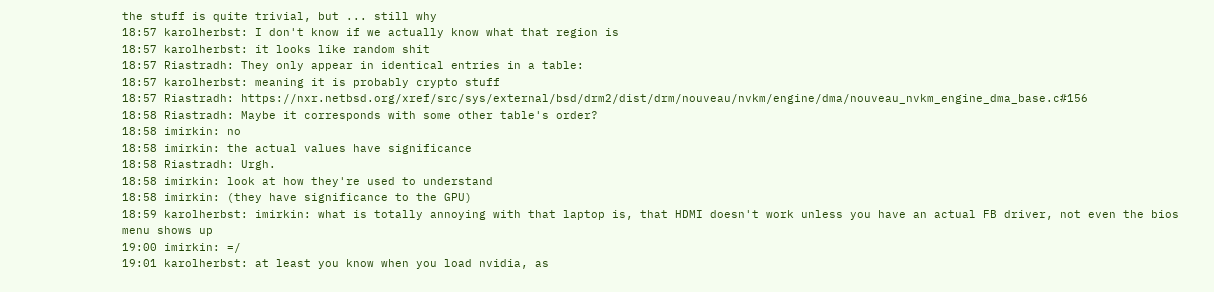the stuff is quite trivial, but ... still why
18:57 karolherbst: I don't know if we actually know what that region is
18:57 karolherbst: it looks like random shit
18:57 Riastradh: They only appear in identical entries in a table:
18:57 karolherbst: meaning it is probably crypto stuff
18:57 Riastradh: https://nxr.netbsd.org/xref/src/sys/external/bsd/drm2/dist/drm/nouveau/nvkm/engine/dma/nouveau_nvkm_engine_dma_base.c#156
18:58 Riastradh: Maybe it corresponds with some other table's order?
18:58 imirkin: no
18:58 imirkin: the actual values have significance
18:58 Riastradh: Urgh.
18:58 imirkin: look at how they're used to understand
18:58 imirkin: (they have significance to the GPU)
18:59 karolherbst: imirkin: what is totally annoying with that laptop is, that HDMI doesn't work unless you have an actual FB driver, not even the bios menu shows up
19:00 imirkin: =/
19:01 karolherbst: at least you know when you load nvidia, as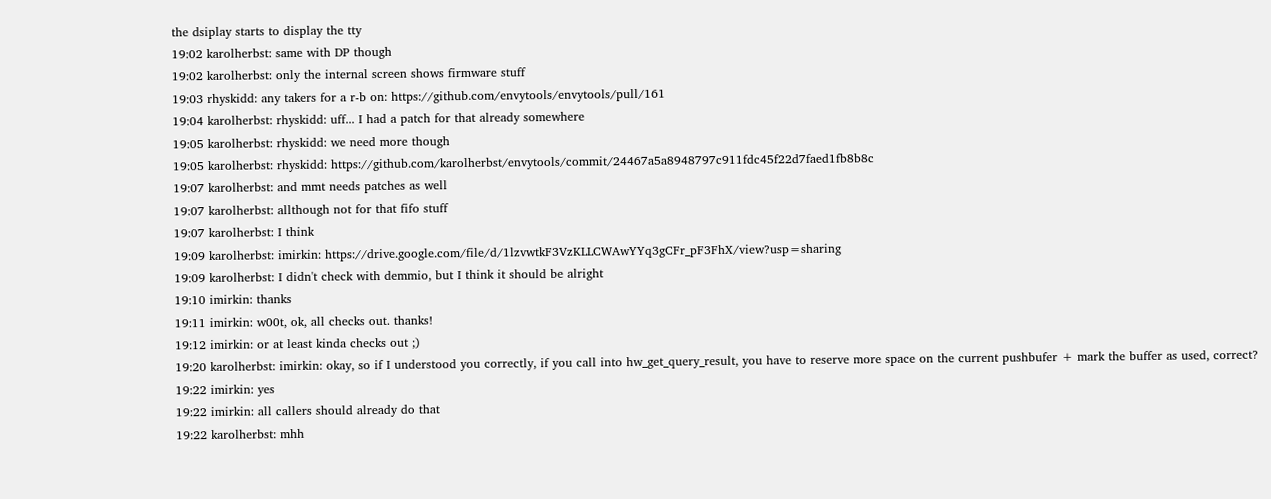the dsiplay starts to display the tty
19:02 karolherbst: same with DP though
19:02 karolherbst: only the internal screen shows firmware stuff
19:03 rhyskidd: any takers for a r-b on: https://github.com/envytools/envytools/pull/161
19:04 karolherbst: rhyskidd: uff... I had a patch for that already somewhere
19:05 karolherbst: rhyskidd: we need more though
19:05 karolherbst: rhyskidd: https://github.com/karolherbst/envytools/commit/24467a5a8948797c911fdc45f22d7faed1fb8b8c
19:07 karolherbst: and mmt needs patches as well
19:07 karolherbst: allthough not for that fifo stuff
19:07 karolherbst: I think
19:09 karolherbst: imirkin: https://drive.google.com/file/d/1lzvwtkF3VzKLLCWAwYYq3gCFr_pF3FhX/view?usp=sharing
19:09 karolherbst: I didn't check with demmio, but I think it should be alright
19:10 imirkin: thanks
19:11 imirkin: w00t, ok, all checks out. thanks!
19:12 imirkin: or at least kinda checks out ;)
19:20 karolherbst: imirkin: okay, so if I understood you correctly, if you call into hw_get_query_result, you have to reserve more space on the current pushbufer + mark the buffer as used, correct?
19:22 imirkin: yes
19:22 imirkin: all callers should already do that
19:22 karolherbst: mhh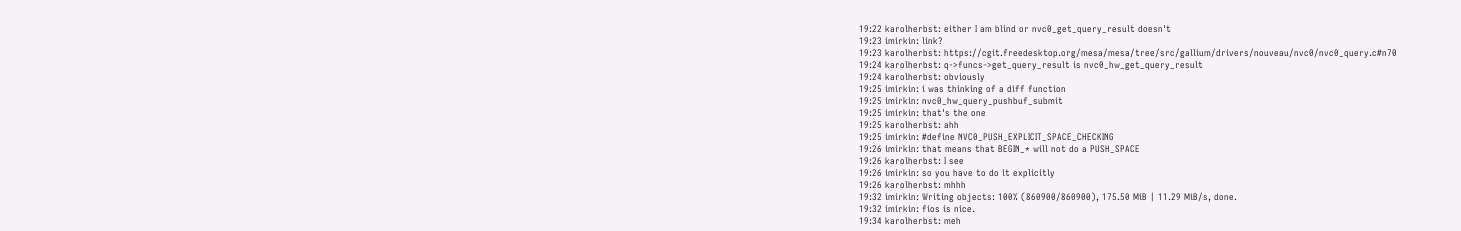19:22 karolherbst: either I am blind or nvc0_get_query_result doesn't
19:23 imirkin: link?
19:23 karolherbst: https://cgit.freedesktop.org/mesa/mesa/tree/src/gallium/drivers/nouveau/nvc0/nvc0_query.c#n70
19:24 karolherbst: q->funcs->get_query_result is nvc0_hw_get_query_result
19:24 karolherbst: obviously
19:25 imirkin: i was thinking of a diff function
19:25 imirkin: nvc0_hw_query_pushbuf_submit
19:25 imirkin: that's the one
19:25 karolherbst: ahh
19:25 imirkin: #define NVC0_PUSH_EXPLICIT_SPACE_CHECKING
19:26 imirkin: that means that BEGIN_* will not do a PUSH_SPACE
19:26 karolherbst: I see
19:26 imirkin: so you have to do it explicitly
19:26 karolherbst: mhhh
19:32 imirkin: Writing objects: 100% (860900/860900), 175.50 MiB | 11.29 MiB/s, done.
19:32 imirkin: fios is nice.
19:34 karolherbst: meh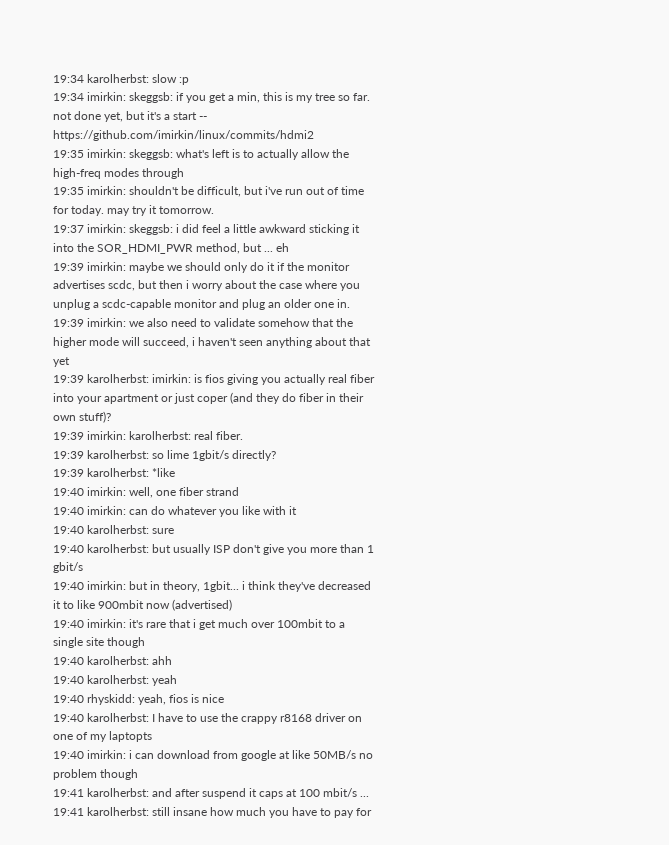19:34 karolherbst: slow :p
19:34 imirkin: skeggsb: if you get a min, this is my tree so far. not done yet, but it's a start -- https://github.com/imirkin/linux/commits/hdmi2
19:35 imirkin: skeggsb: what's left is to actually allow the high-freq modes through
19:35 imirkin: shouldn't be difficult, but i've run out of time for today. may try it tomorrow.
19:37 imirkin: skeggsb: i did feel a little awkward sticking it into the SOR_HDMI_PWR method, but ... eh
19:39 imirkin: maybe we should only do it if the monitor advertises scdc, but then i worry about the case where you unplug a scdc-capable monitor and plug an older one in.
19:39 imirkin: we also need to validate somehow that the higher mode will succeed, i haven't seen anything about that yet
19:39 karolherbst: imirkin: is fios giving you actually real fiber into your apartment or just coper (and they do fiber in their own stuff)?
19:39 imirkin: karolherbst: real fiber.
19:39 karolherbst: so lime 1gbit/s directly?
19:39 karolherbst: *like
19:40 imirkin: well, one fiber strand
19:40 imirkin: can do whatever you like with it
19:40 karolherbst: sure
19:40 karolherbst: but usually ISP don't give you more than 1 gbit/s
19:40 imirkin: but in theory, 1gbit... i think they've decreased it to like 900mbit now (advertised)
19:40 imirkin: it's rare that i get much over 100mbit to a single site though
19:40 karolherbst: ahh
19:40 karolherbst: yeah
19:40 rhyskidd: yeah, fios is nice
19:40 karolherbst: I have to use the crappy r8168 driver on one of my laptopts
19:40 imirkin: i can download from google at like 50MB/s no problem though
19:41 karolherbst: and after suspend it caps at 100 mbit/s ...
19:41 karolherbst: still insane how much you have to pay for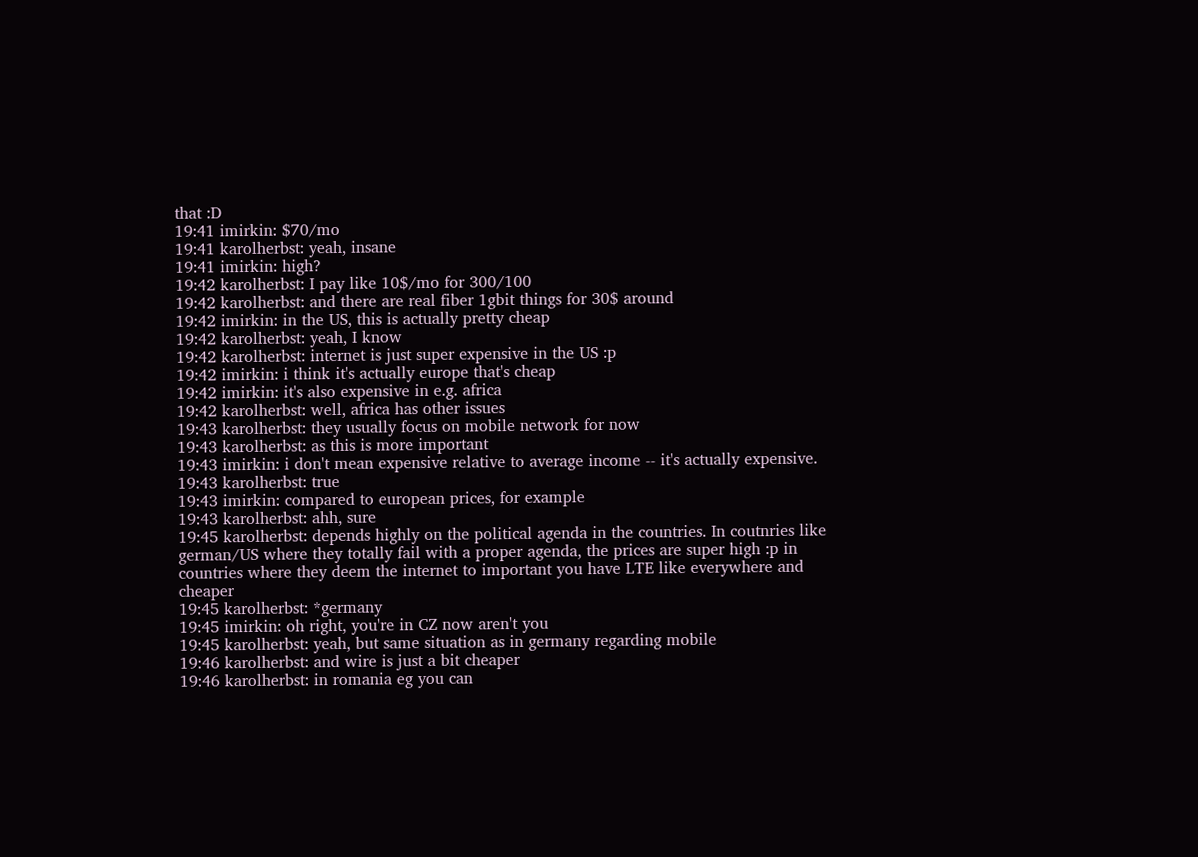that :D
19:41 imirkin: $70/mo
19:41 karolherbst: yeah, insane
19:41 imirkin: high?
19:42 karolherbst: I pay like 10$/mo for 300/100
19:42 karolherbst: and there are real fiber 1gbit things for 30$ around
19:42 imirkin: in the US, this is actually pretty cheap
19:42 karolherbst: yeah, I know
19:42 karolherbst: internet is just super expensive in the US :p
19:42 imirkin: i think it's actually europe that's cheap
19:42 imirkin: it's also expensive in e.g. africa
19:42 karolherbst: well, africa has other issues
19:43 karolherbst: they usually focus on mobile network for now
19:43 karolherbst: as this is more important
19:43 imirkin: i don't mean expensive relative to average income -- it's actually expensive.
19:43 karolherbst: true
19:43 imirkin: compared to european prices, for example
19:43 karolherbst: ahh, sure
19:45 karolherbst: depends highly on the political agenda in the countries. In coutnries like german/US where they totally fail with a proper agenda, the prices are super high :p in countries where they deem the internet to important you have LTE like everywhere and cheaper
19:45 karolherbst: *germany
19:45 imirkin: oh right, you're in CZ now aren't you
19:45 karolherbst: yeah, but same situation as in germany regarding mobile
19:46 karolherbst: and wire is just a bit cheaper
19:46 karolherbst: in romania eg you can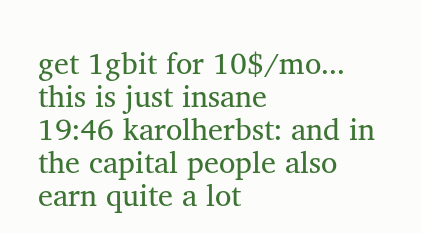get 1gbit for 10$/mo... this is just insane
19:46 karolherbst: and in the capital people also earn quite a lot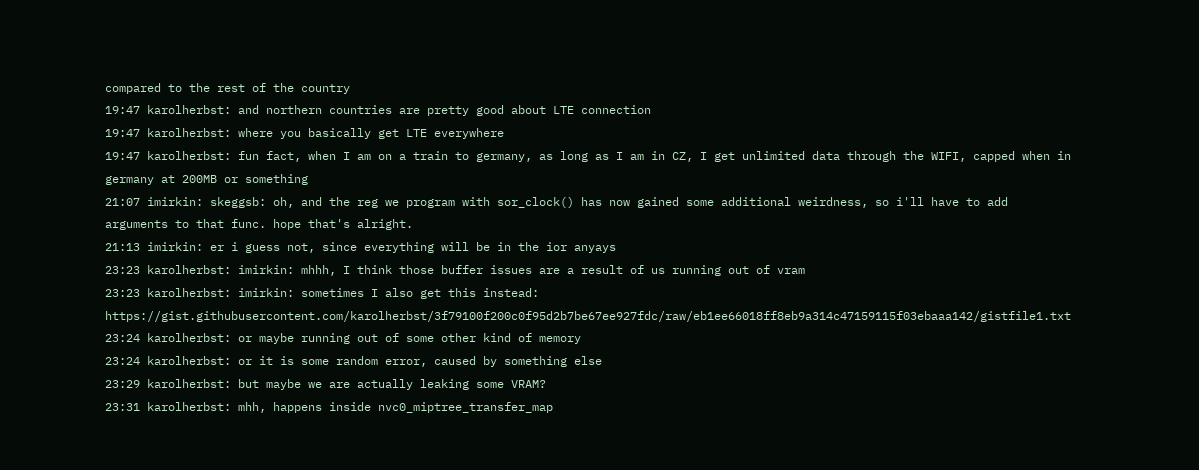compared to the rest of the country
19:47 karolherbst: and northern countries are pretty good about LTE connection
19:47 karolherbst: where you basically get LTE everywhere
19:47 karolherbst: fun fact, when I am on a train to germany, as long as I am in CZ, I get unlimited data through the WIFI, capped when in germany at 200MB or something
21:07 imirkin: skeggsb: oh, and the reg we program with sor_clock() has now gained some additional weirdness, so i'll have to add arguments to that func. hope that's alright.
21:13 imirkin: er i guess not, since everything will be in the ior anyays
23:23 karolherbst: imirkin: mhhh, I think those buffer issues are a result of us running out of vram
23:23 karolherbst: imirkin: sometimes I also get this instead: https://gist.githubusercontent.com/karolherbst/3f79100f200c0f95d2b7be67ee927fdc/raw/eb1ee66018ff8eb9a314c47159115f03ebaaa142/gistfile1.txt
23:24 karolherbst: or maybe running out of some other kind of memory
23:24 karolherbst: or it is some random error, caused by something else
23:29 karolherbst: but maybe we are actually leaking some VRAM?
23:31 karolherbst: mhh, happens inside nvc0_miptree_transfer_map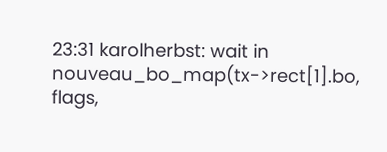23:31 karolherbst: wait in nouveau_bo_map(tx->rect[1].bo, flags,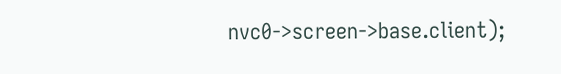nvc0->screen->base.client);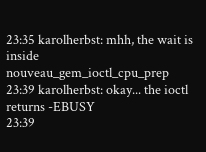23:35 karolherbst: mhh, the wait is inside nouveau_gem_ioctl_cpu_prep
23:39 karolherbst: okay... the ioctl returns -EBUSY
23:39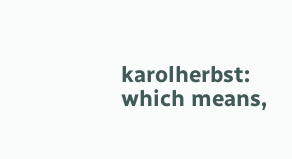karolherbst: which means,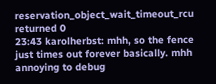reservation_object_wait_timeout_rcu returned 0
23:43 karolherbst: mhh, so the fence just times out forever basically. mhh annoying to debug